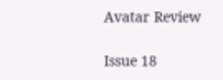Avatar Review

Issue 18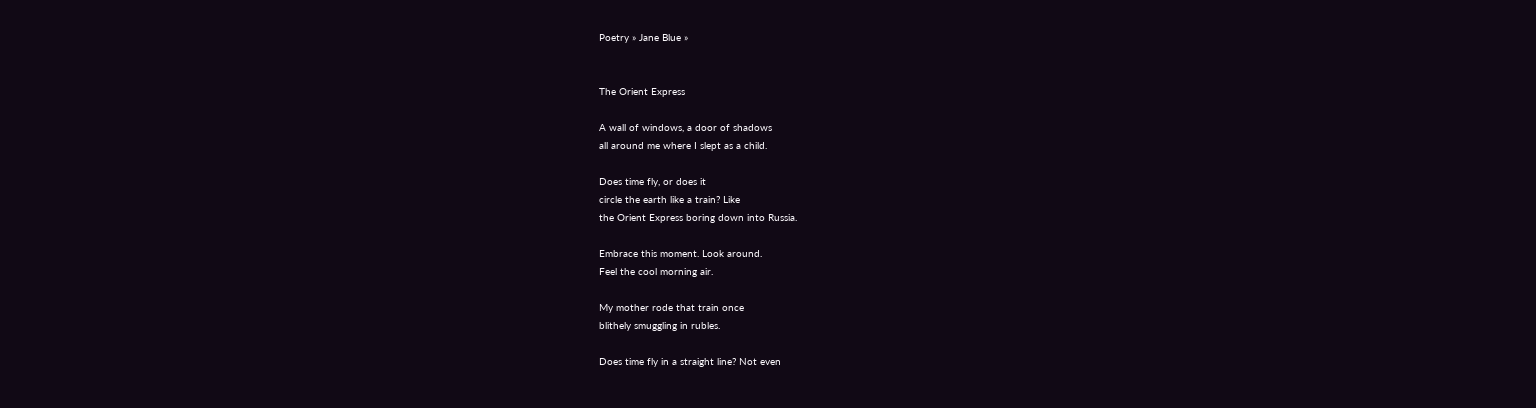Poetry » Jane Blue »


The Orient Express

A wall of windows, a door of shadows
all around me where I slept as a child.

Does time fly, or does it
circle the earth like a train? Like
the Orient Express boring down into Russia.

Embrace this moment. Look around.
Feel the cool morning air.

My mother rode that train once
blithely smuggling in rubles.

Does time fly in a straight line? Not even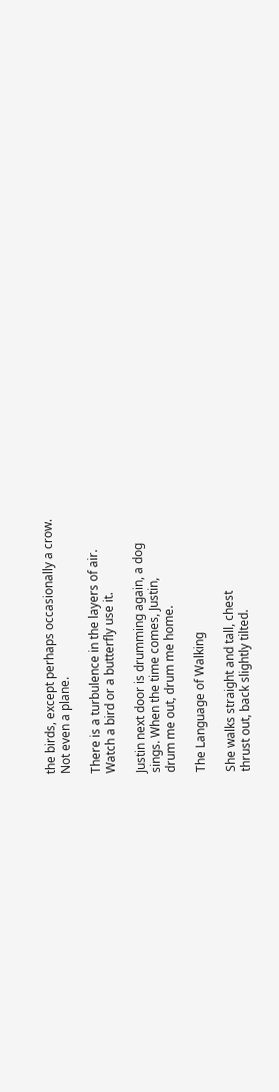the birds, except perhaps occasionally a crow.
Not even a plane.

There is a turbulence in the layers of air.
Watch a bird or a butterfly use it.

Justin next door is drumming again, a dog
sings. When the time comes, Justin,
drum me out, drum me home.

The Language of Walking

She walks straight and tall, chest
thrust out, back slightly tilted.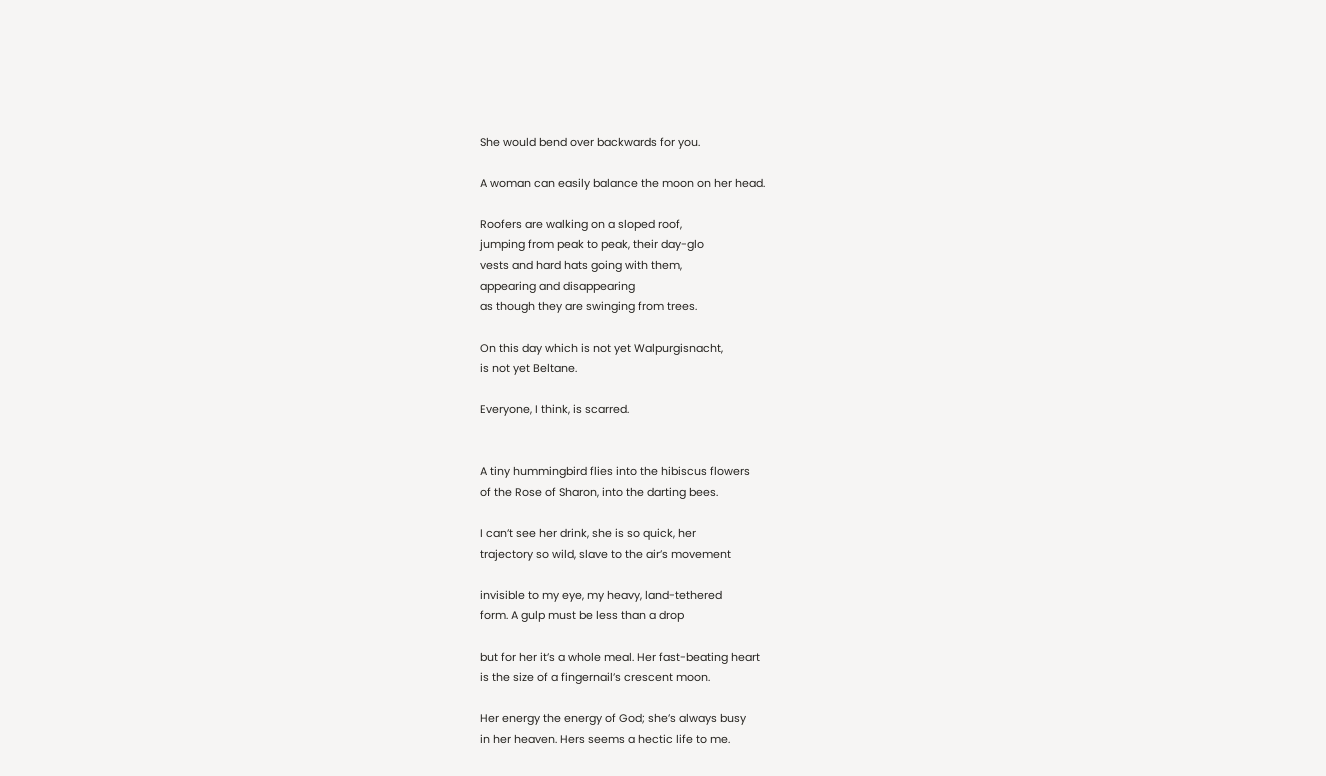She would bend over backwards for you.

A woman can easily balance the moon on her head.

Roofers are walking on a sloped roof,
jumping from peak to peak, their day-glo
vests and hard hats going with them,
appearing and disappearing
as though they are swinging from trees.

On this day which is not yet Walpurgisnacht,
is not yet Beltane.

Everyone, I think, is scarred.


A tiny hummingbird flies into the hibiscus flowers
of the Rose of Sharon, into the darting bees.

I can’t see her drink, she is so quick, her
trajectory so wild, slave to the air’s movement

invisible to my eye, my heavy, land-tethered
form. A gulp must be less than a drop

but for her it’s a whole meal. Her fast-beating heart
is the size of a fingernail’s crescent moon.

Her energy the energy of God; she’s always busy
in her heaven. Hers seems a hectic life to me.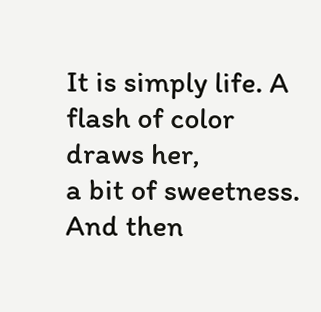It is simply life. A flash of color draws her,
a bit of sweetness. And then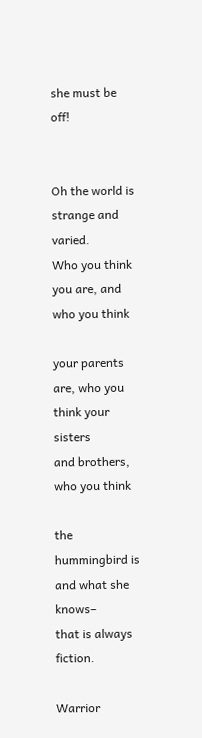she must be off!


Oh the world is strange and varied.
Who you think you are, and who you think

your parents are, who you think your sisters
and brothers, who you think

the hummingbird is and what she knows–
that is always fiction.

Warrior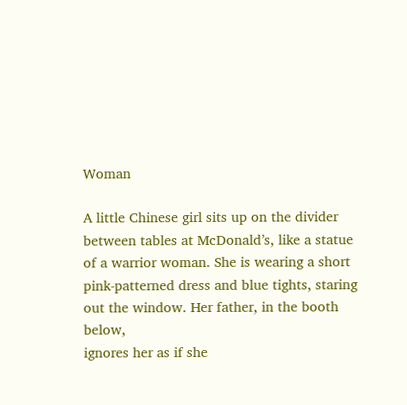Woman

A little Chinese girl sits up on the divider
between tables at McDonald’s, like a statue
of a warrior woman. She is wearing a short
pink-patterned dress and blue tights, staring
out the window. Her father, in the booth below,
ignores her as if she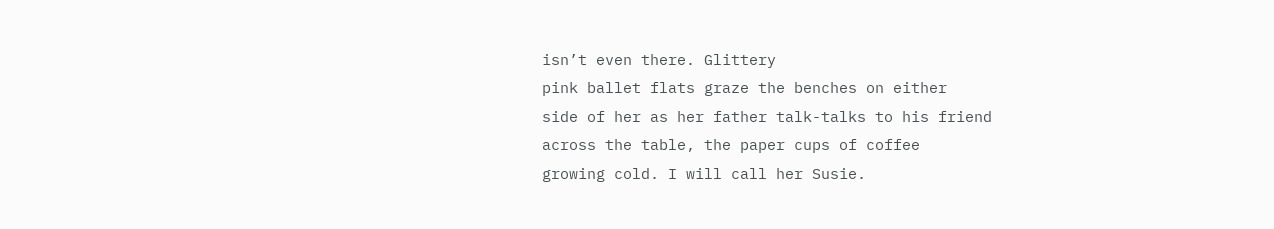isn’t even there. Glittery
pink ballet flats graze the benches on either
side of her as her father talk-talks to his friend
across the table, the paper cups of coffee
growing cold. I will call her Susie.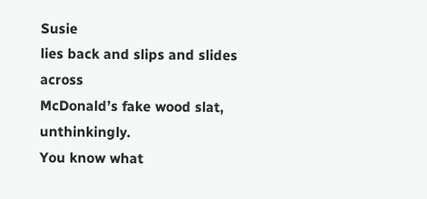Susie
lies back and slips and slides across
McDonald’s fake wood slat, unthinkingly.
You know what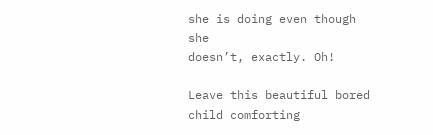she is doing even though she
doesn’t, exactly. Oh!

Leave this beautiful bored child comforting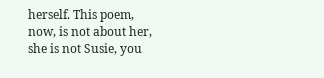herself. This poem, now, is not about her,
she is not Susie, you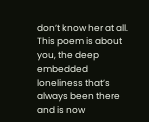don’t know her at all.
This poem is about you, the deep
embedded loneliness that’s always been there
and is now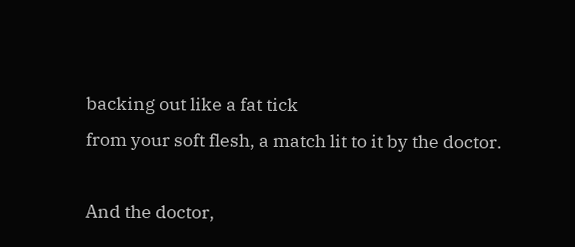backing out like a fat tick
from your soft flesh, a match lit to it by the doctor.

And the doctor,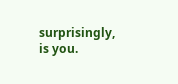surprisingly, is you.